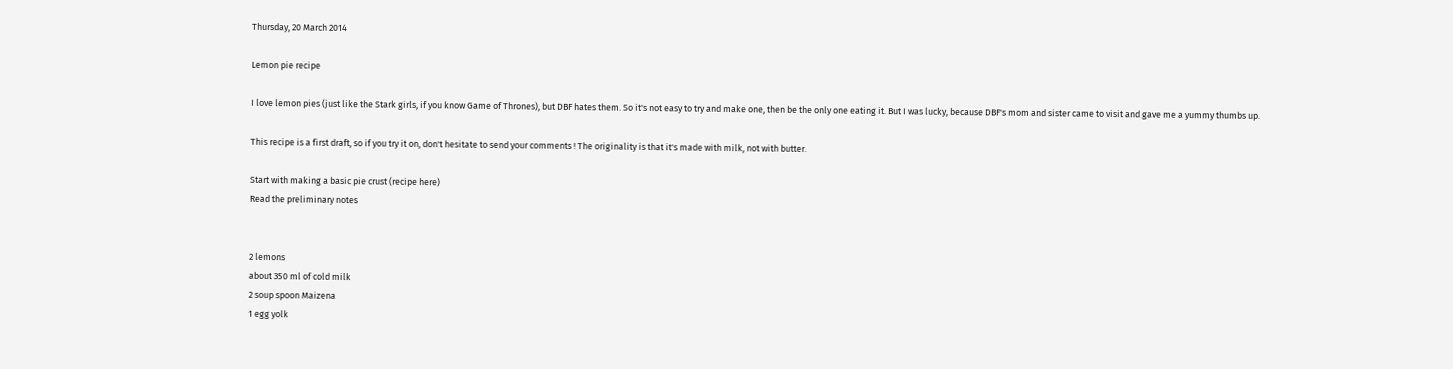Thursday, 20 March 2014

Lemon pie recipe

I love lemon pies (just like the Stark girls, if you know Game of Thrones), but DBF hates them. So it's not easy to try and make one, then be the only one eating it. But I was lucky, because DBF's mom and sister came to visit and gave me a yummy thumbs up.

This recipe is a first draft, so if you try it on, don't hesitate to send your comments ! The originality is that it's made with milk, not with butter.

Start with making a basic pie crust (recipe here)
Read the preliminary notes


2 lemons
about 350 ml of cold milk
2 soup spoon Maizena
1 egg yolk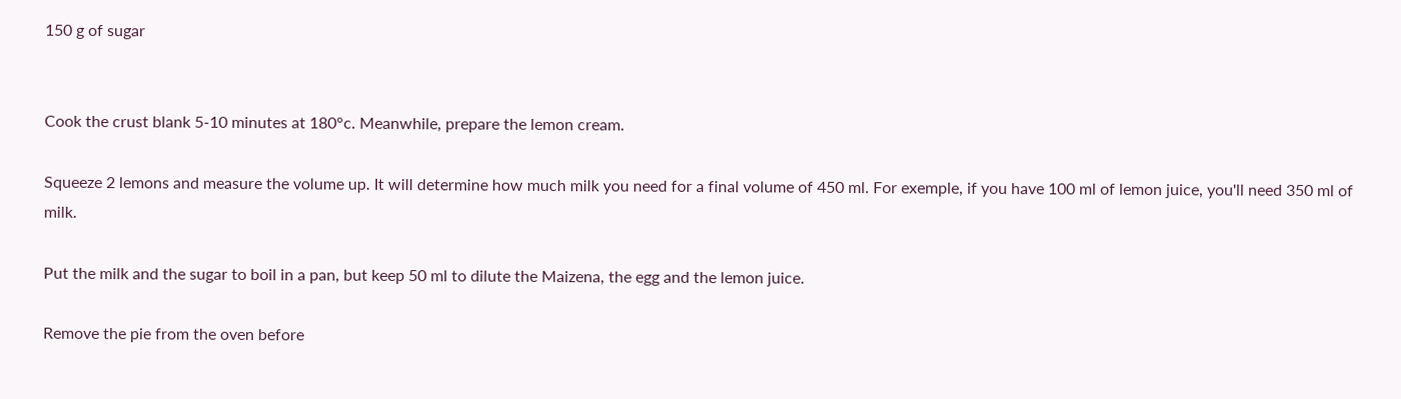150 g of sugar


Cook the crust blank 5-10 minutes at 180°c. Meanwhile, prepare the lemon cream.

Squeeze 2 lemons and measure the volume up. It will determine how much milk you need for a final volume of 450 ml. For exemple, if you have 100 ml of lemon juice, you'll need 350 ml of milk.

Put the milk and the sugar to boil in a pan, but keep 50 ml to dilute the Maizena, the egg and the lemon juice.

Remove the pie from the oven before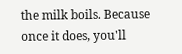the milk boils. Because once it does, you'll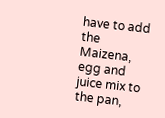have to add the Maizena, egg and juice mix to the pan,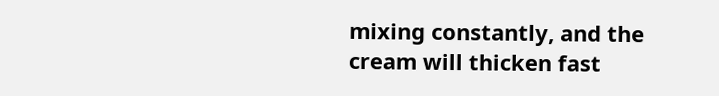mixing constantly, and the cream will thicken fast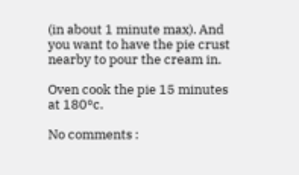(in about 1 minute max). And you want to have the pie crust nearby to pour the cream in.

Oven cook the pie 15 minutes at 180°c.

No comments :